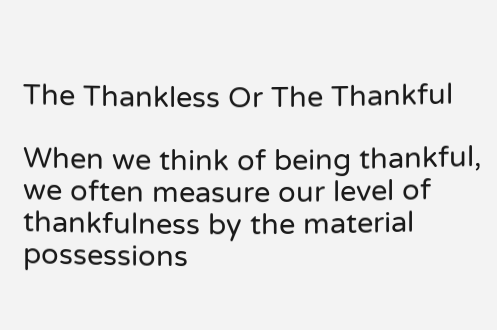The Thankless Or The Thankful

When we think of being thankful, we often measure our level of thankfulness by the material possessions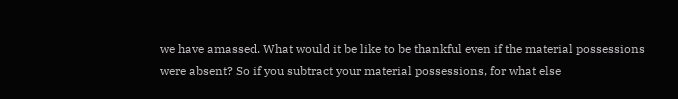we have amassed. What would it be like to be thankful even if the material possessions were absent? So if you subtract your material possessions, for what else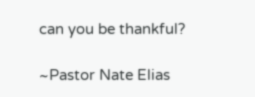can you be thankful?

~Pastor Nate Elias